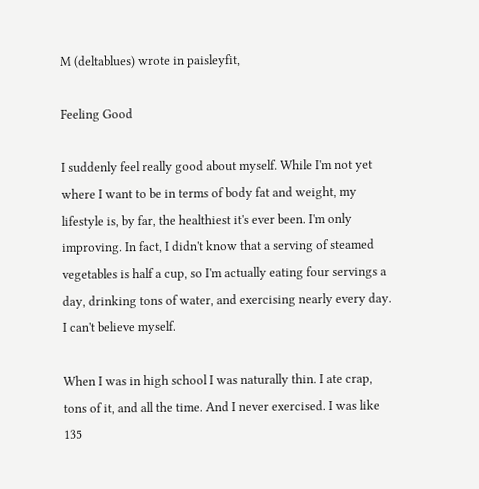M (deltablues) wrote in paisleyfit,

Feeling Good

I suddenly feel really good about myself. While I'm not yet where I want to be in terms of body fat and weight, my lifestyle is, by far, the healthiest it's ever been. I'm only improving. In fact, I didn't know that a serving of steamed vegetables is half a cup, so I'm actually eating four servings a day, drinking tons of water, and exercising nearly every day. I can't believe myself.

When I was in high school I was naturally thin. I ate crap, tons of it, and all the time. And I never exercised. I was like 135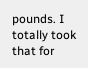pounds. I totally took that for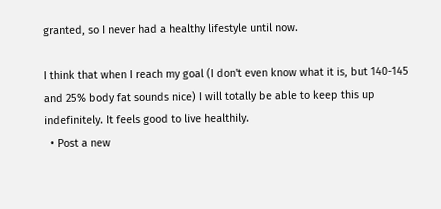granted, so I never had a healthy lifestyle until now.

I think that when I reach my goal (I don't even know what it is, but 140-145 and 25% body fat sounds nice) I will totally be able to keep this up indefinitely. It feels good to live healthily.
  • Post a new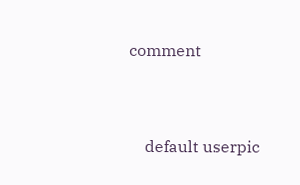comment


    default userpic